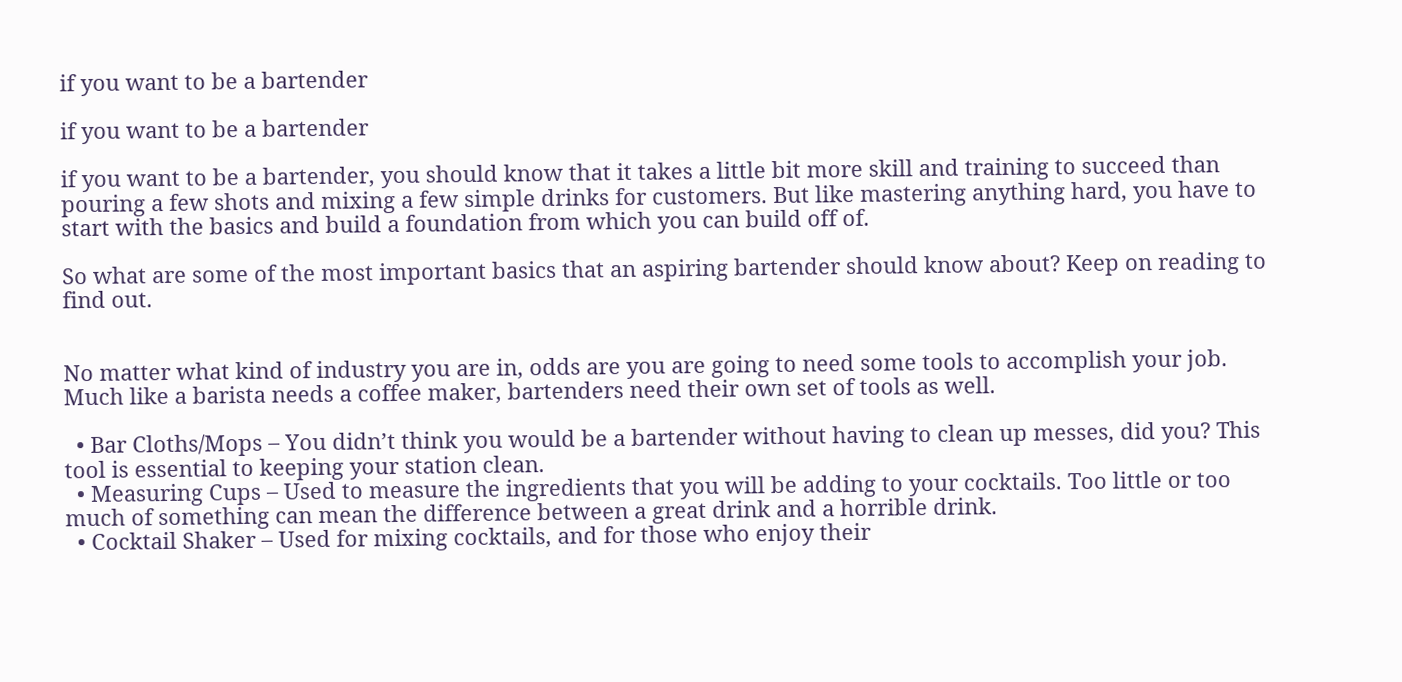if you want to be a bartender

if you want to be a bartender

if you want to be a bartender, you should know that it takes a little bit more skill and training to succeed than pouring a few shots and mixing a few simple drinks for customers. But like mastering anything hard, you have to start with the basics and build a foundation from which you can build off of.

So what are some of the most important basics that an aspiring bartender should know about? Keep on reading to find out.


No matter what kind of industry you are in, odds are you are going to need some tools to accomplish your job. Much like a barista needs a coffee maker, bartenders need their own set of tools as well.

  • Bar Cloths/Mops – You didn’t think you would be a bartender without having to clean up messes, did you? This tool is essential to keeping your station clean.
  • Measuring Cups – Used to measure the ingredients that you will be adding to your cocktails. Too little or too much of something can mean the difference between a great drink and a horrible drink.
  • Cocktail Shaker – Used for mixing cocktails, and for those who enjoy their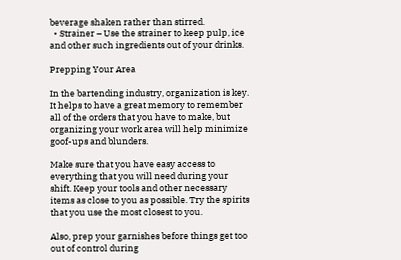beverage shaken rather than stirred.
  • Strainer – Use the strainer to keep pulp, ice and other such ingredients out of your drinks.

Prepping Your Area

In the bartending industry, organization is key. It helps to have a great memory to remember all of the orders that you have to make, but organizing your work area will help minimize goof-ups and blunders.

Make sure that you have easy access to everything that you will need during your shift. Keep your tools and other necessary items as close to you as possible. Try the spirits that you use the most closest to you.

Also, prep your garnishes before things get too out of control during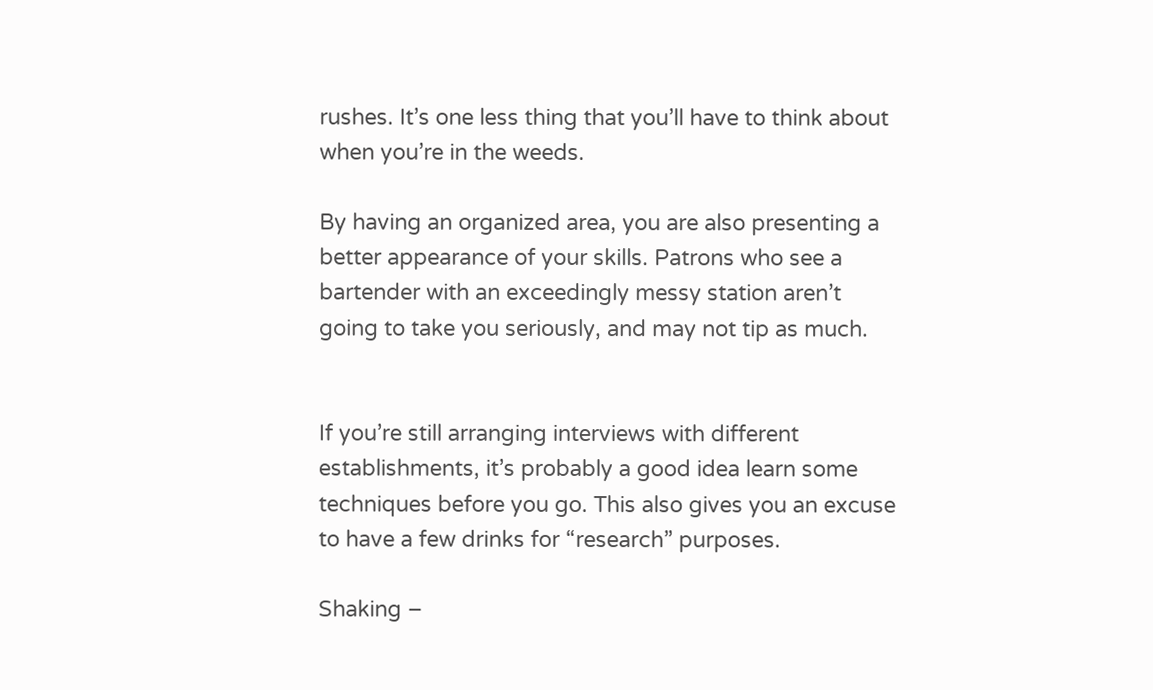rushes. It’s one less thing that you’ll have to think about when you’re in the weeds.

By having an organized area, you are also presenting a better appearance of your skills. Patrons who see a bartender with an exceedingly messy station aren’t going to take you seriously, and may not tip as much.


If you’re still arranging interviews with different establishments, it’s probably a good idea learn some techniques before you go. This also gives you an excuse to have a few drinks for “research” purposes.

Shaking –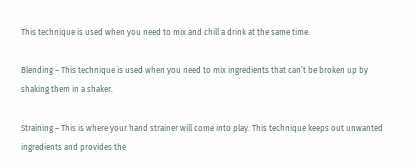This technique is used when you need to mix and chill a drink at the same time.

Blending – This technique is used when you need to mix ingredients that can’t be broken up by shaking them in a shaker.

Straining – This is where your hand strainer will come into play. This technique keeps out unwanted ingredients and provides the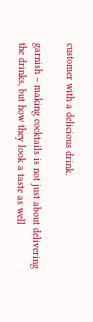customer with a delicious drink.

garnish – making cocktails is not just about delivering the drinks, but how they look a taste as well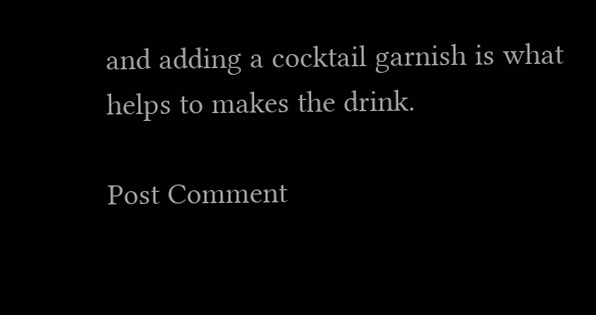and adding a cocktail garnish is what helps to makes the drink.

Post Comment